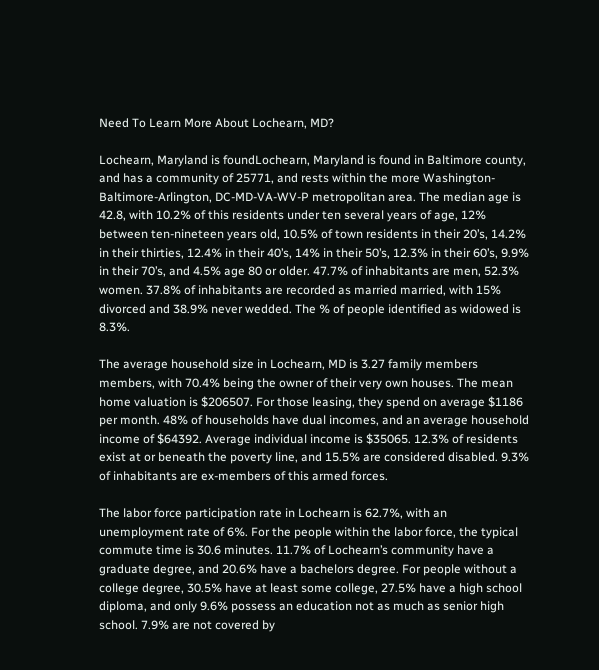Need To Learn More About Lochearn, MD?

Lochearn, Maryland is foundLochearn, Maryland is found in Baltimore county, and has a community of 25771, and rests within the more Washington-Baltimore-Arlington, DC-MD-VA-WV-P metropolitan area. The median age is 42.8, with 10.2% of this residents under ten several years of age, 12% between ten-nineteen years old, 10.5% of town residents in their 20’s, 14.2% in their thirties, 12.4% in their 40’s, 14% in their 50’s, 12.3% in their 60’s, 9.9% in their 70’s, and 4.5% age 80 or older. 47.7% of inhabitants are men, 52.3% women. 37.8% of inhabitants are recorded as married married, with 15% divorced and 38.9% never wedded. The % of people identified as widowed is 8.3%.

The average household size in Lochearn, MD is 3.27 family members members, with 70.4% being the owner of their very own houses. The mean home valuation is $206507. For those leasing, they spend on average $1186 per month. 48% of households have dual incomes, and an average household income of $64392. Average individual income is $35065. 12.3% of residents exist at or beneath the poverty line, and 15.5% are considered disabled. 9.3% of inhabitants are ex-members of this armed forces.

The labor force participation rate in Lochearn is 62.7%, with an unemployment rate of 6%. For the people within the labor force, the typical commute time is 30.6 minutes. 11.7% of Lochearn’s community have a graduate degree, and 20.6% have a bachelors degree. For people without a college degree, 30.5% have at least some college, 27.5% have a high school diploma, and only 9.6% possess an education not as much as senior high school. 7.9% are not covered by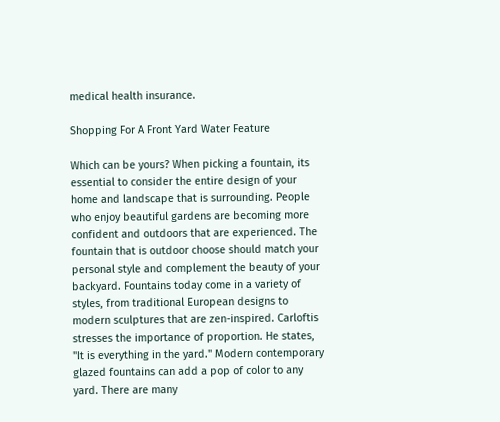medical health insurance.

Shopping For A Front Yard Water Feature

Which can be yours? When picking a fountain, its essential to consider the entire design of your home and landscape that is surrounding. People who enjoy beautiful gardens are becoming more confident and outdoors that are experienced. The fountain that is outdoor choose should match your personal style and complement the beauty of your backyard. Fountains today come in a variety of styles, from traditional European designs to modern sculptures that are zen-inspired. Carloftis stresses the importance of proportion. He states, "It is everything in the yard." Modern contemporary glazed fountains can add a pop of color to any yard. There are many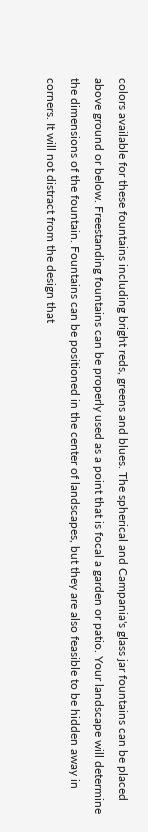colors available for these fountains including bright reds, greens and blues. The spherical and Campania's glass jar fountains can be placed above ground or below. Freestanding fountains can be properly used as a point that is focal a garden or patio. Your landscape will determine the dimensions of the fountain. Fountains can be positioned in the center of landscapes, but they are also feasible to be hidden away in corners. It will not distract from the design that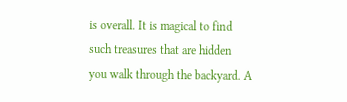is overall. It is magical to find such treasures that are hidden you walk through the backyard. A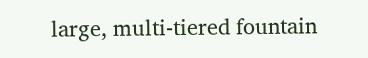large, multi-tiered fountain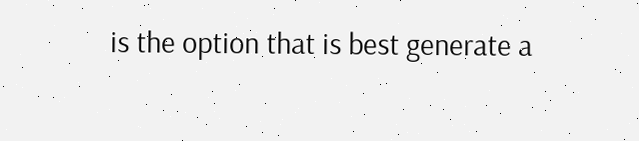is the option that is best generate a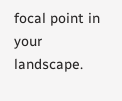focal point in your landscape.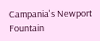Campania's Newport Fountain